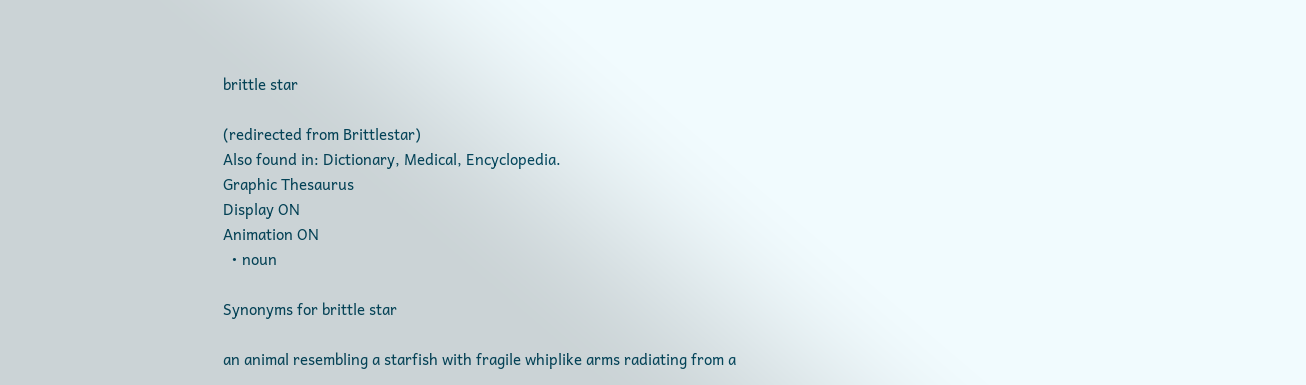brittle star

(redirected from Brittlestar)
Also found in: Dictionary, Medical, Encyclopedia.
Graphic Thesaurus
Display ON
Animation ON
  • noun

Synonyms for brittle star

an animal resembling a starfish with fragile whiplike arms radiating from a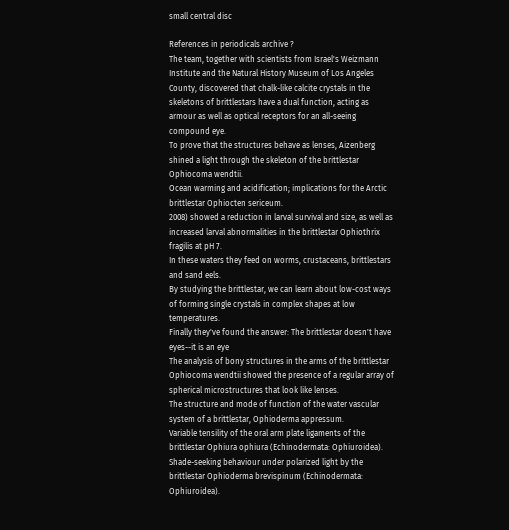small central disc

References in periodicals archive ?
The team, together with scientists from Israel's Weizmann Institute and the Natural History Museum of Los Angeles County, discovered that chalk-like calcite crystals in the skeletons of brittlestars have a dual function, acting as armour as well as optical receptors for an all-seeing compound eye.
To prove that the structures behave as lenses, Aizenberg shined a light through the skeleton of the brittlestar Ophiocoma wendtii.
Ocean warming and acidification; implications for the Arctic brittlestar Ophiocten sericeum.
2008) showed a reduction in larval survival and size, as well as increased larval abnormalities in the brittlestar Ophiothrix fragilis at pH 7.
In these waters they feed on worms, crustaceans, brittlestars and sand eels.
By studying the brittlestar, we can learn about low-cost ways of forming single crystals in complex shapes at low temperatures.
Finally they've found the answer: The brittlestar doesn't have eyes--it is an eye
The analysis of bony structures in the arms of the brittlestar Ophiocoma wendtii showed the presence of a regular array of spherical microstructures that look like lenses.
The structure and mode of function of the water vascular system of a brittlestar, Ophioderma appressum.
Variable tensility of the oral arm plate ligaments of the brittlestar Ophiura ophiura (Echinodermata: Ophiuroidea).
Shade-seeking behaviour under polarized light by the brittlestar Ophioderma brevispinum (Echinodermata: Ophiuroidea).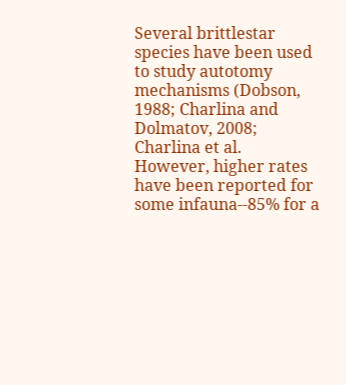Several brittlestar species have been used to study autotomy mechanisms (Dobson, 1988; Charlina and Dolmatov, 2008; Charlina et al.
However, higher rates have been reported for some infauna--85% for a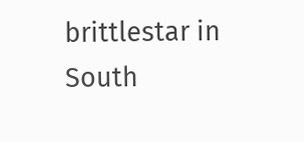brittlestar in South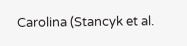Carolina (Stancyk et al.